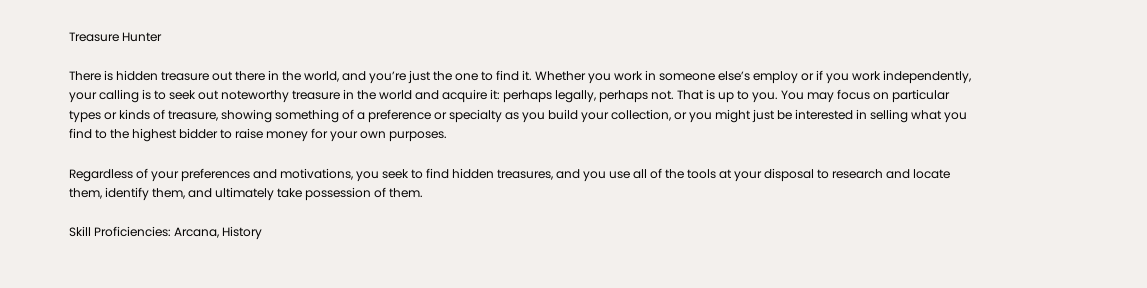Treasure Hunter

There is hidden treasure out there in the world, and you’re just the one to find it. Whether you work in someone else’s employ or if you work independently, your calling is to seek out noteworthy treasure in the world and acquire it: perhaps legally, perhaps not. That is up to you. You may focus on particular types or kinds of treasure, showing something of a preference or specialty as you build your collection, or you might just be interested in selling what you find to the highest bidder to raise money for your own purposes.

Regardless of your preferences and motivations, you seek to find hidden treasures, and you use all of the tools at your disposal to research and locate them, identify them, and ultimately take possession of them.

Skill Proficiencies: Arcana, History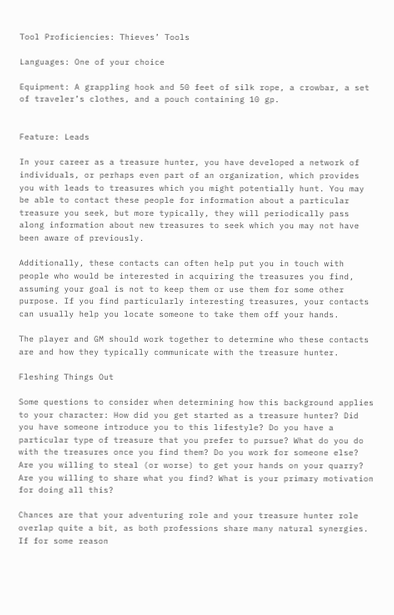Tool Proficiencies: Thieves’ Tools

Languages: One of your choice

Equipment: A grappling hook and 50 feet of silk rope, a crowbar, a set of traveler’s clothes, and a pouch containing 10 gp.


Feature: Leads

In your career as a treasure hunter, you have developed a network of individuals, or perhaps even part of an organization, which provides you with leads to treasures which you might potentially hunt. You may be able to contact these people for information about a particular treasure you seek, but more typically, they will periodically pass along information about new treasures to seek which you may not have been aware of previously.

Additionally, these contacts can often help put you in touch with people who would be interested in acquiring the treasures you find, assuming your goal is not to keep them or use them for some other purpose. If you find particularly interesting treasures, your contacts can usually help you locate someone to take them off your hands.

The player and GM should work together to determine who these contacts are and how they typically communicate with the treasure hunter.

Fleshing Things Out

Some questions to consider when determining how this background applies to your character: How did you get started as a treasure hunter? Did you have someone introduce you to this lifestyle? Do you have a particular type of treasure that you prefer to pursue? What do you do with the treasures once you find them? Do you work for someone else? Are you willing to steal (or worse) to get your hands on your quarry? Are you willing to share what you find? What is your primary motivation for doing all this?

Chances are that your adventuring role and your treasure hunter role overlap quite a bit, as both professions share many natural synergies. If for some reason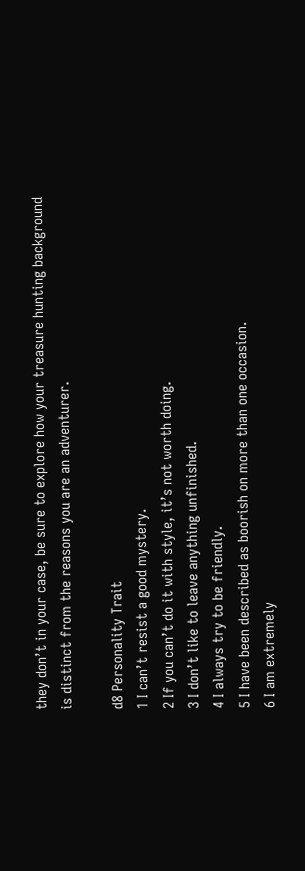they don’t in your case, be sure to explore how your treasure hunting background is distinct from the reasons you are an adventurer.

d8 Personality Trait
1 I can’t resist a good mystery.
2 If you can’t do it with style, it’s not worth doing.
3 I don’t like to leave anything unfinished.
4 I always try to be friendly.
5 I have been described as boorish on more than one occasion.
6 I am extremely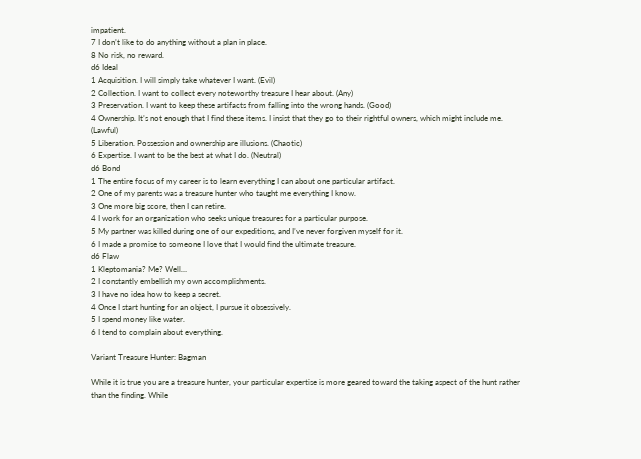impatient.
7 I don’t like to do anything without a plan in place.
8 No risk, no reward.
d6 Ideal
1 Acquisition. I will simply take whatever I want. (Evil)
2 Collection. I want to collect every noteworthy treasure I hear about. (Any)
3 Preservation. I want to keep these artifacts from falling into the wrong hands. (Good)
4 Ownership. It’s not enough that I find these items. I insist that they go to their rightful owners, which might include me. (Lawful)
5 Liberation. Possession and ownership are illusions. (Chaotic)
6 Expertise. I want to be the best at what I do. (Neutral)
d6 Bond
1 The entire focus of my career is to learn everything I can about one particular artifact.
2 One of my parents was a treasure hunter who taught me everything I know.
3 One more big score, then I can retire.
4 I work for an organization who seeks unique treasures for a particular purpose.
5 My partner was killed during one of our expeditions, and I’ve never forgiven myself for it.
6 I made a promise to someone I love that I would find the ultimate treasure.
d6 Flaw
1 Kleptomania? Me? Well…
2 I constantly embellish my own accomplishments.
3 I have no idea how to keep a secret.
4 Once I start hunting for an object, I pursue it obsessively.
5 I spend money like water.
6 I tend to complain about everything.

Variant Treasure Hunter: Bagman

While it is true you are a treasure hunter, your particular expertise is more geared toward the taking aspect of the hunt rather than the finding. While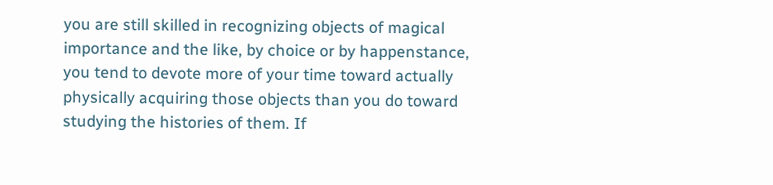you are still skilled in recognizing objects of magical importance and the like, by choice or by happenstance, you tend to devote more of your time toward actually physically acquiring those objects than you do toward studying the histories of them. If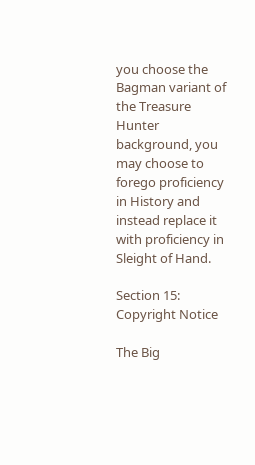you choose the Bagman variant of the Treasure Hunter background, you may choose to forego proficiency in History and instead replace it with proficiency in Sleight of Hand.

Section 15: Copyright Notice

The Big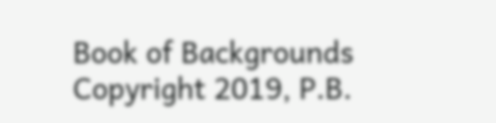Book of Backgrounds Copyright 2019, P.B.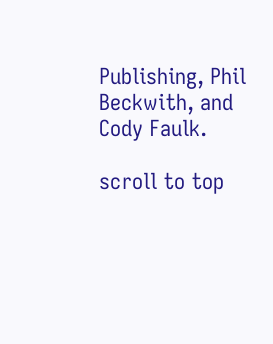Publishing, Phil Beckwith, and Cody Faulk.

scroll to top